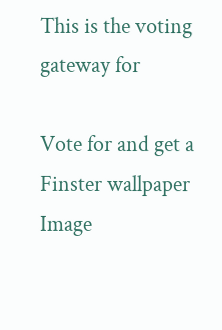This is the voting gateway for

Vote for and get a Finster wallpaper
Image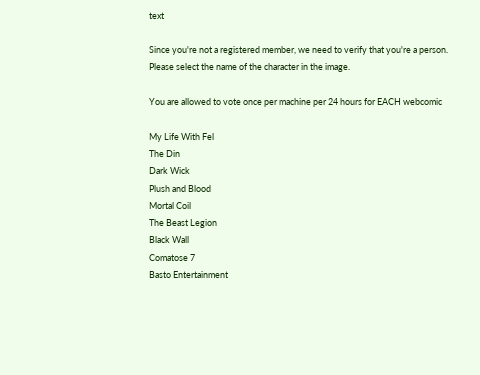text

Since you're not a registered member, we need to verify that you're a person. Please select the name of the character in the image.

You are allowed to vote once per machine per 24 hours for EACH webcomic

My Life With Fel
The Din
Dark Wick
Plush and Blood
Mortal Coil
The Beast Legion
Black Wall
Comatose 7
Basto Entertainment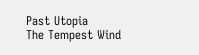Past Utopia
The Tempest Wind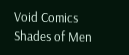Void Comics
Shades of Men